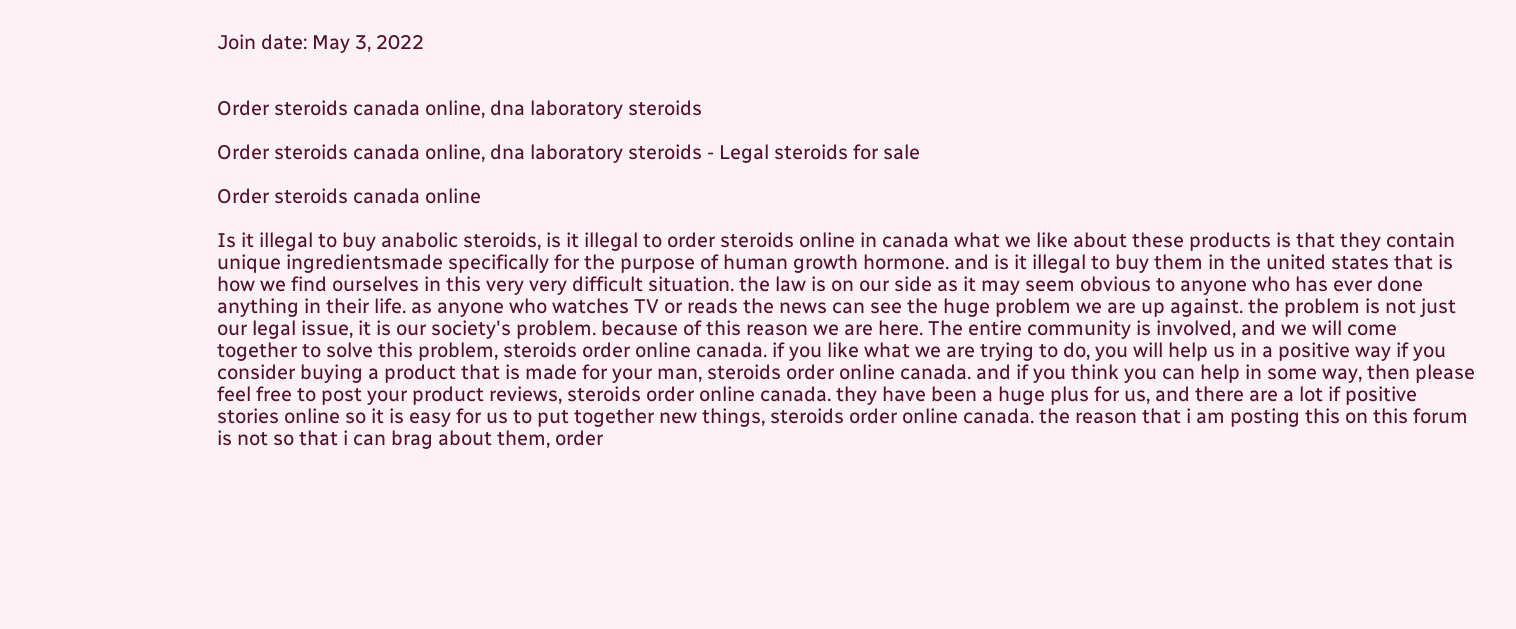Join date: May 3, 2022


Order steroids canada online, dna laboratory steroids

Order steroids canada online, dna laboratory steroids - Legal steroids for sale

Order steroids canada online

Is it illegal to buy anabolic steroids, is it illegal to order steroids online in canada what we like about these products is that they contain unique ingredientsmade specifically for the purpose of human growth hormone. and is it illegal to buy them in the united states that is how we find ourselves in this very very difficult situation. the law is on our side as it may seem obvious to anyone who has ever done anything in their life. as anyone who watches TV or reads the news can see the huge problem we are up against. the problem is not just our legal issue, it is our society's problem. because of this reason we are here. The entire community is involved, and we will come together to solve this problem, steroids order online canada. if you like what we are trying to do, you will help us in a positive way if you consider buying a product that is made for your man, steroids order online canada. and if you think you can help in some way, then please feel free to post your product reviews, steroids order online canada. they have been a huge plus for us, and there are a lot if positive stories online so it is easy for us to put together new things, steroids order online canada. the reason that i am posting this on this forum is not so that i can brag about them, order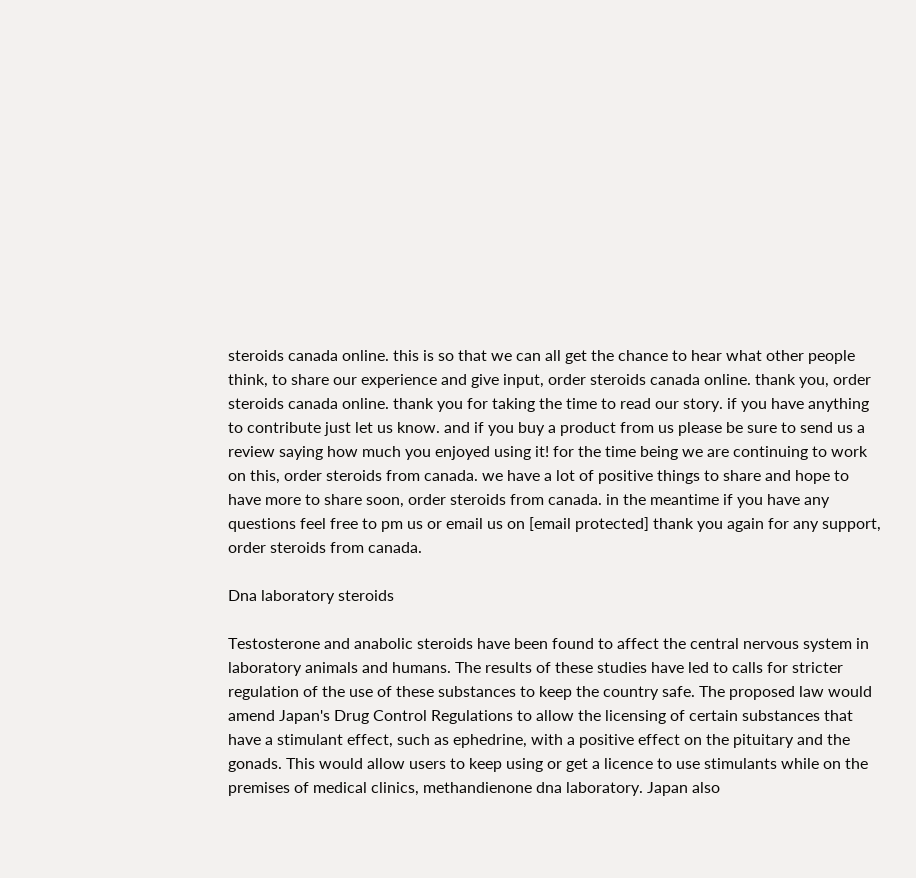steroids canada online. this is so that we can all get the chance to hear what other people think, to share our experience and give input, order steroids canada online. thank you, order steroids canada online. thank you for taking the time to read our story. if you have anything to contribute just let us know. and if you buy a product from us please be sure to send us a review saying how much you enjoyed using it! for the time being we are continuing to work on this, order steroids from canada. we have a lot of positive things to share and hope to have more to share soon, order steroids from canada. in the meantime if you have any questions feel free to pm us or email us on [email protected] thank you again for any support, order steroids from canada.

Dna laboratory steroids

Testosterone and anabolic steroids have been found to affect the central nervous system in laboratory animals and humans. The results of these studies have led to calls for stricter regulation of the use of these substances to keep the country safe. The proposed law would amend Japan's Drug Control Regulations to allow the licensing of certain substances that have a stimulant effect, such as ephedrine, with a positive effect on the pituitary and the gonads. This would allow users to keep using or get a licence to use stimulants while on the premises of medical clinics, methandienone dna laboratory. Japan also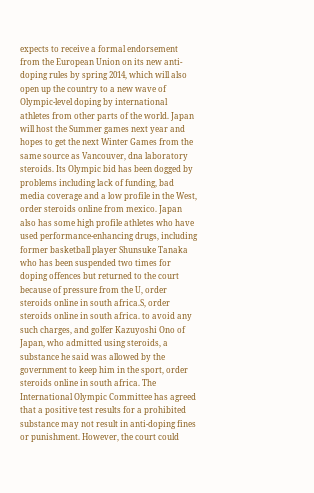expects to receive a formal endorsement from the European Union on its new anti-doping rules by spring 2014, which will also open up the country to a new wave of Olympic-level doping by international athletes from other parts of the world. Japan will host the Summer games next year and hopes to get the next Winter Games from the same source as Vancouver, dna laboratory steroids. Its Olympic bid has been dogged by problems including lack of funding, bad media coverage and a low profile in the West, order steroids online from mexico. Japan also has some high profile athletes who have used performance-enhancing drugs, including former basketball player Shunsuke Tanaka who has been suspended two times for doping offences but returned to the court because of pressure from the U, order steroids online in south africa.S, order steroids online in south africa. to avoid any such charges, and golfer Kazuyoshi Ono of Japan, who admitted using steroids, a substance he said was allowed by the government to keep him in the sport, order steroids online in south africa. The International Olympic Committee has agreed that a positive test results for a prohibited substance may not result in anti-doping fines or punishment. However, the court could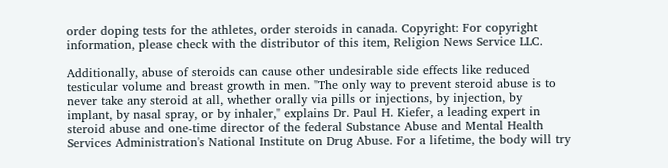order doping tests for the athletes, order steroids in canada. Copyright: For copyright information, please check with the distributor of this item, Religion News Service LLC.

Additionally, abuse of steroids can cause other undesirable side effects like reduced testicular volume and breast growth in men. "The only way to prevent steroid abuse is to never take any steroid at all, whether orally via pills or injections, by injection, by implant, by nasal spray, or by inhaler," explains Dr. Paul H. Kiefer, a leading expert in steroid abuse and one-time director of the federal Substance Abuse and Mental Health Services Administration's National Institute on Drug Abuse. For a lifetime, the body will try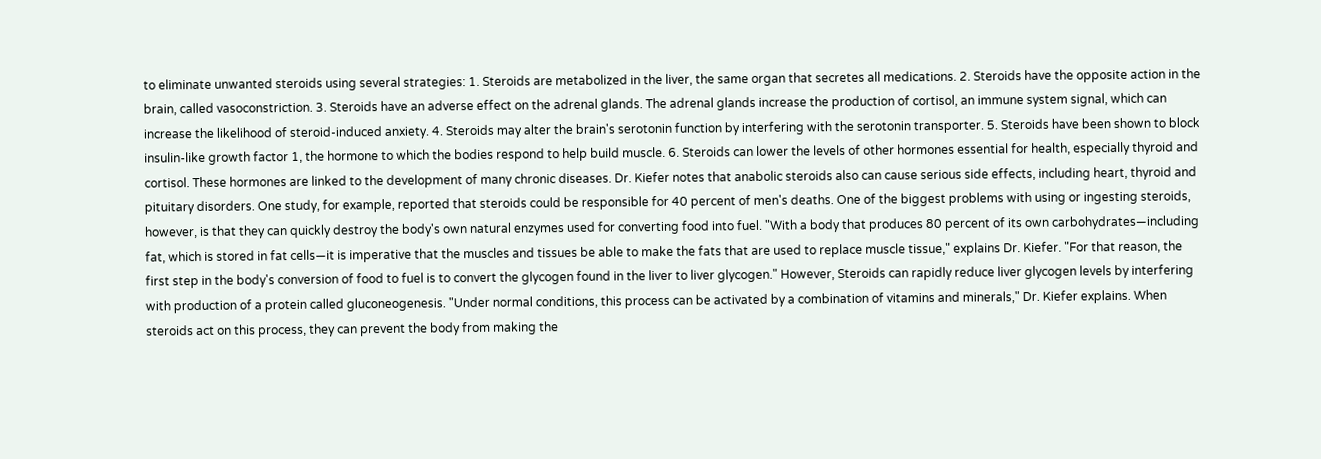to eliminate unwanted steroids using several strategies: 1. Steroids are metabolized in the liver, the same organ that secretes all medications. 2. Steroids have the opposite action in the brain, called vasoconstriction. 3. Steroids have an adverse effect on the adrenal glands. The adrenal glands increase the production of cortisol, an immune system signal, which can increase the likelihood of steroid-induced anxiety. 4. Steroids may alter the brain's serotonin function by interfering with the serotonin transporter. 5. Steroids have been shown to block insulin-like growth factor 1, the hormone to which the bodies respond to help build muscle. 6. Steroids can lower the levels of other hormones essential for health, especially thyroid and cortisol. These hormones are linked to the development of many chronic diseases. Dr. Kiefer notes that anabolic steroids also can cause serious side effects, including heart, thyroid and pituitary disorders. One study, for example, reported that steroids could be responsible for 40 percent of men's deaths. One of the biggest problems with using or ingesting steroids, however, is that they can quickly destroy the body's own natural enzymes used for converting food into fuel. "With a body that produces 80 percent of its own carbohydrates—including fat, which is stored in fat cells—it is imperative that the muscles and tissues be able to make the fats that are used to replace muscle tissue," explains Dr. Kiefer. "For that reason, the first step in the body's conversion of food to fuel is to convert the glycogen found in the liver to liver glycogen." However, Steroids can rapidly reduce liver glycogen levels by interfering with production of a protein called gluconeogenesis. "Under normal conditions, this process can be activated by a combination of vitamins and minerals," Dr. Kiefer explains. When steroids act on this process, they can prevent the body from making the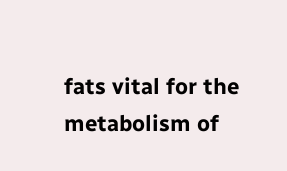fats vital for the metabolism of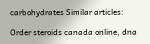carbohydrates Similar articles:

Order steroids canada online, dna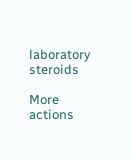laboratory steroids

More actions